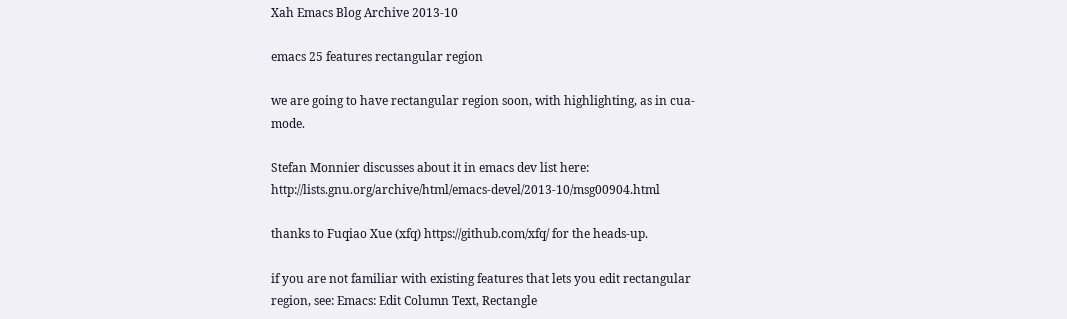Xah Emacs Blog Archive 2013-10

emacs 25 features rectangular region

we are going to have rectangular region soon, with highlighting, as in cua-mode.

Stefan Monnier discusses about it in emacs dev list here: http://lists.gnu.org/archive/html/emacs-devel/2013-10/msg00904.html

thanks to Fuqiao Xue (xfq) https://github.com/xfq/ for the heads-up.

if you are not familiar with existing features that lets you edit rectangular region, see: Emacs: Edit Column Text, Rectangle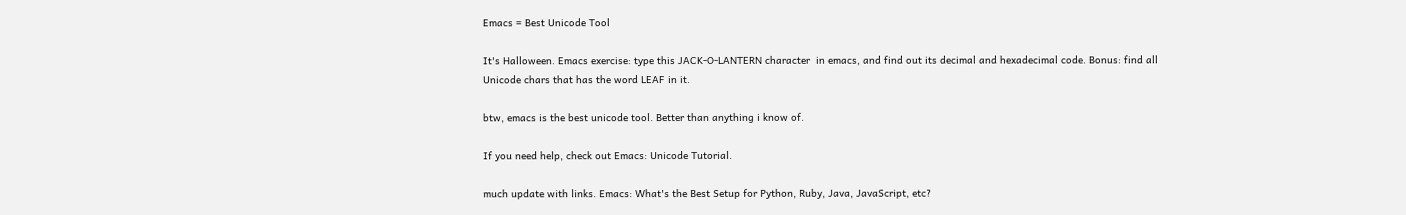Emacs = Best Unicode Tool

It's Halloween. Emacs exercise: type this JACK-O-LANTERN character  in emacs, and find out its decimal and hexadecimal code. Bonus: find all Unicode chars that has the word LEAF in it.

btw, emacs is the best unicode tool. Better than anything i know of.

If you need help, check out Emacs: Unicode Tutorial.

much update with links. Emacs: What's the Best Setup for Python, Ruby, Java, JavaScript, etc?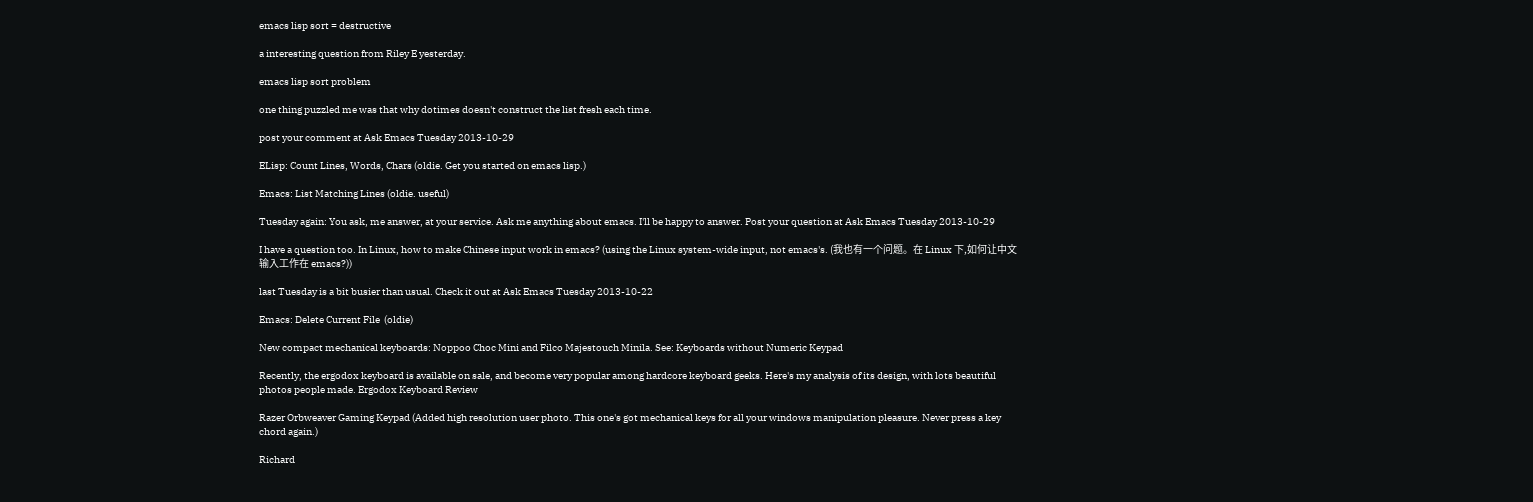emacs lisp sort = destructive

a interesting question from Riley E yesterday.

emacs lisp sort problem

one thing puzzled me was that why dotimes doesn't construct the list fresh each time.

post your comment at Ask Emacs Tuesday 2013-10-29

ELisp: Count Lines, Words, Chars (oldie. Get you started on emacs lisp.)

Emacs: List Matching Lines (oldie. useful)

Tuesday again: You ask, me answer, at your service. Ask me anything about emacs. I'll be happy to answer. Post your question at Ask Emacs Tuesday 2013-10-29

I have a question too. In Linux, how to make Chinese input work in emacs? (using the Linux system-wide input, not emacs's. (我也有一个问题。在 Linux 下,如何让中文输入工作在 emacs?))

last Tuesday is a bit busier than usual. Check it out at Ask Emacs Tuesday 2013-10-22

Emacs: Delete Current File  (oldie)

New compact mechanical keyboards: Noppoo Choc Mini and Filco Majestouch Minila. See: Keyboards without Numeric Keypad

Recently, the ergodox keyboard is available on sale, and become very popular among hardcore keyboard geeks. Here's my analysis of its design, with lots beautiful photos people made. Ergodox Keyboard Review

Razer Orbweaver Gaming Keypad (Added high resolution user photo. This one's got mechanical keys for all your windows manipulation pleasure. Never press a key chord again.)

Richard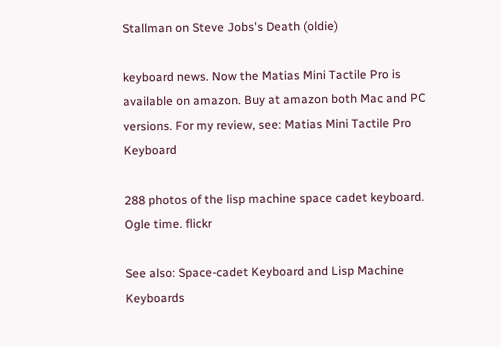Stallman on Steve Jobs's Death (oldie)

keyboard news. Now the Matias Mini Tactile Pro is available on amazon. Buy at amazon both Mac and PC versions. For my review, see: Matias Mini Tactile Pro Keyboard

288 photos of the lisp machine space cadet keyboard. Ogle time. flickr

See also: Space-cadet Keyboard and Lisp Machine Keyboards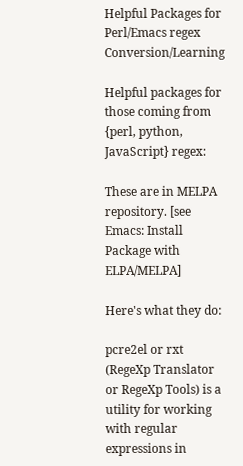Helpful Packages for Perl/Emacs regex Conversion/Learning

Helpful packages for those coming from {perl, python, JavaScript} regex:

These are in MELPA repository. [see Emacs: Install Package with ELPA/MELPA]

Here's what they do:

pcre2el or rxt (RegeXp Translator or RegeXp Tools) is a utility for working with regular expressions in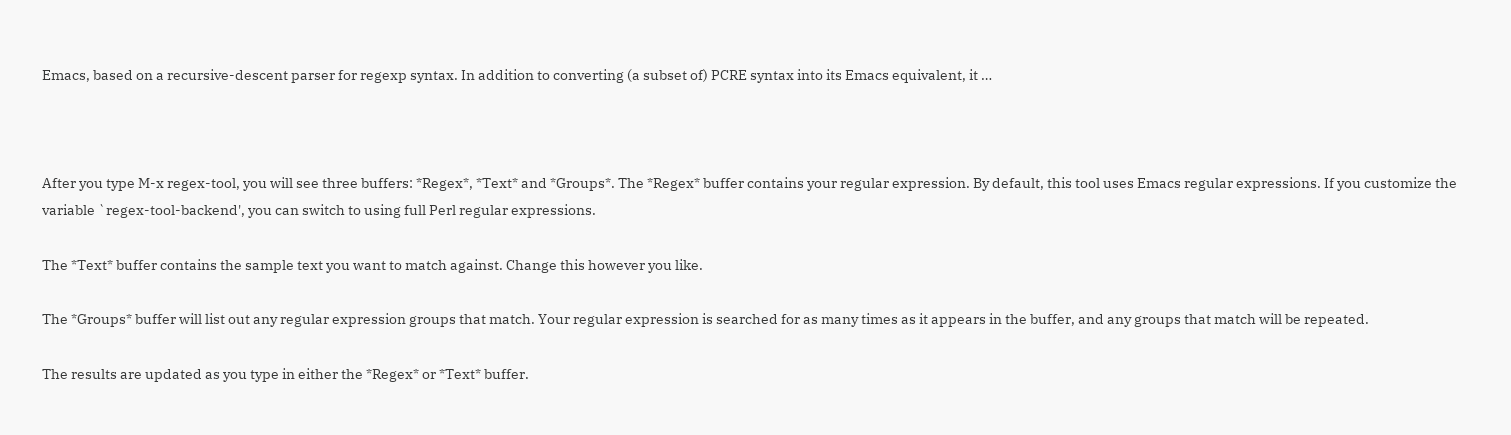Emacs, based on a recursive-descent parser for regexp syntax. In addition to converting (a subset of) PCRE syntax into its Emacs equivalent, it …



After you type M-x regex-tool, you will see three buffers: *Regex*, *Text* and *Groups*. The *Regex* buffer contains your regular expression. By default, this tool uses Emacs regular expressions. If you customize the variable `regex-tool-backend', you can switch to using full Perl regular expressions.

The *Text* buffer contains the sample text you want to match against. Change this however you like.

The *Groups* buffer will list out any regular expression groups that match. Your regular expression is searched for as many times as it appears in the buffer, and any groups that match will be repeated.

The results are updated as you type in either the *Regex* or *Text* buffer.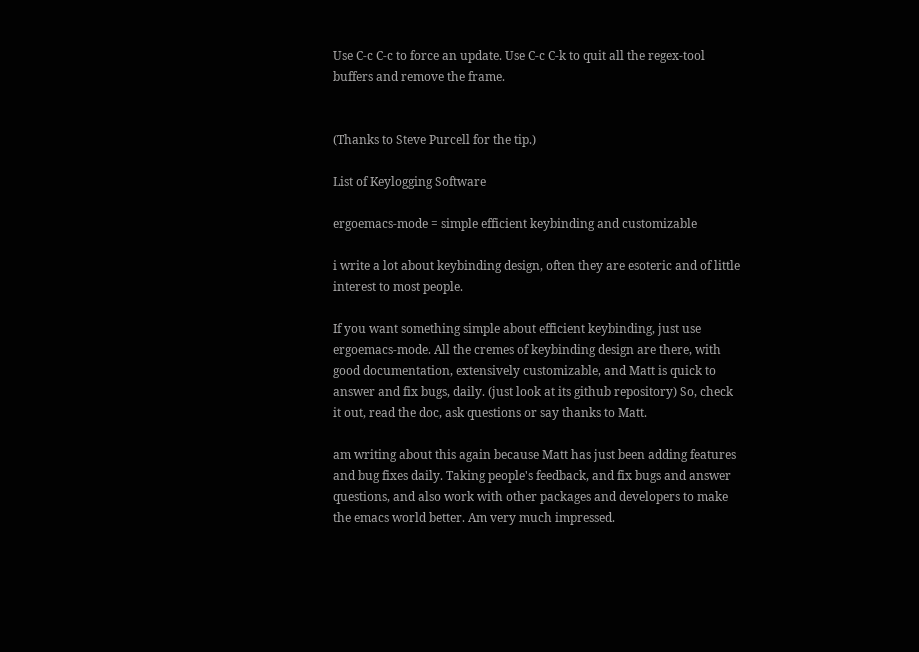Use C-c C-c to force an update. Use C-c C-k to quit all the regex-tool buffers and remove the frame.


(Thanks to Steve Purcell for the tip.)

List of Keylogging Software

ergoemacs-mode = simple efficient keybinding and customizable

i write a lot about keybinding design, often they are esoteric and of little interest to most people.

If you want something simple about efficient keybinding, just use ergoemacs-mode. All the cremes of keybinding design are there, with good documentation, extensively customizable, and Matt is quick to answer and fix bugs, daily. (just look at its github repository) So, check it out, read the doc, ask questions or say thanks to Matt.

am writing about this again because Matt has just been adding features and bug fixes daily. Taking people's feedback, and fix bugs and answer questions, and also work with other packages and developers to make the emacs world better. Am very much impressed.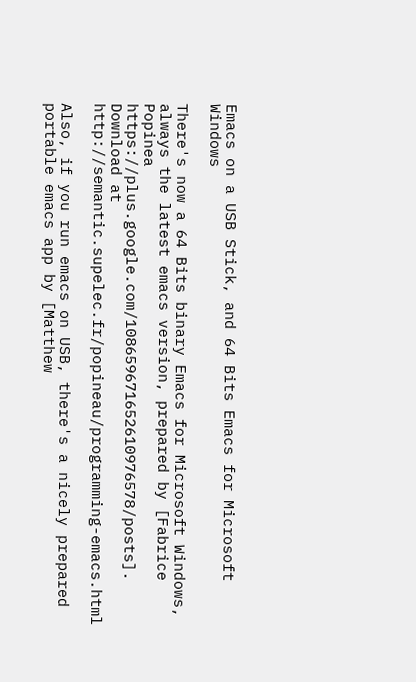Emacs on a USB Stick, and 64 Bits Emacs for Microsoft Windows

There's now a 64 Bits binary Emacs for Microsoft Windows, always the latest emacs version, prepared by [Fabrice Popinea https://plus.google.com/108659671652610976578/posts]. Download at http://semantic.supelec.fr/popineau/programming-emacs.html

Also, if you run emacs on USB, there's a nicely prepared portable emacs app by [Matthew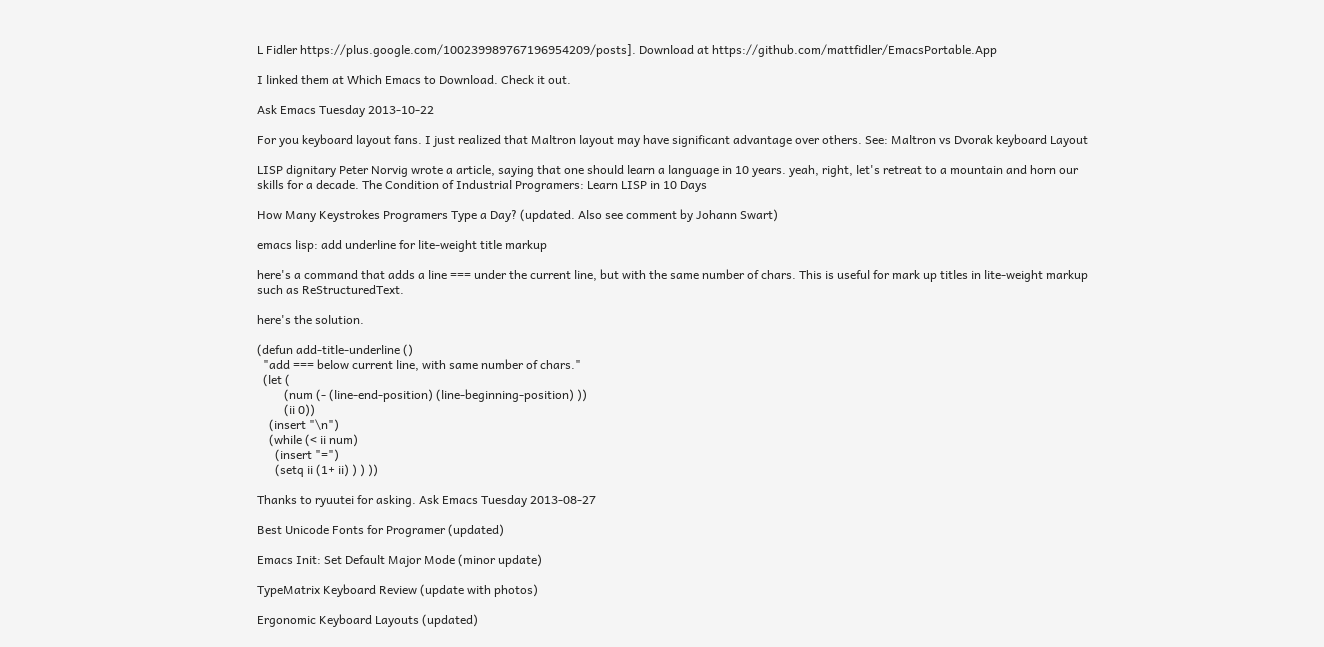L Fidler https://plus.google.com/100239989767196954209/posts]. Download at https://github.com/mattfidler/EmacsPortable.App

I linked them at Which Emacs to Download. Check it out.

Ask Emacs Tuesday 2013-10-22

For you keyboard layout fans. I just realized that Maltron layout may have significant advantage over others. See: Maltron vs Dvorak keyboard Layout

LISP dignitary Peter Norvig wrote a article, saying that one should learn a language in 10 years. yeah, right, let's retreat to a mountain and horn our skills for a decade. The Condition of Industrial Programers: Learn LISP in 10 Days

How Many Keystrokes Programers Type a Day? (updated. Also see comment by Johann Swart)

emacs lisp: add underline for lite-weight title markup

here's a command that adds a line === under the current line, but with the same number of chars. This is useful for mark up titles in lite-weight markup such as ReStructuredText.

here's the solution.

(defun add-title-underline ()
  "add === below current line, with same number of chars."
  (let (
         (num (- (line-end-position) (line-beginning-position) ))
         (ii 0))
    (insert "\n")
    (while (< ii num)
      (insert "=")
      (setq ii (1+ ii) ) ) ))

Thanks to ryuutei for asking. Ask Emacs Tuesday 2013-08-27

Best Unicode Fonts for Programer (updated)

Emacs Init: Set Default Major Mode (minor update)

TypeMatrix Keyboard Review (update with photos)

Ergonomic Keyboard Layouts (updated)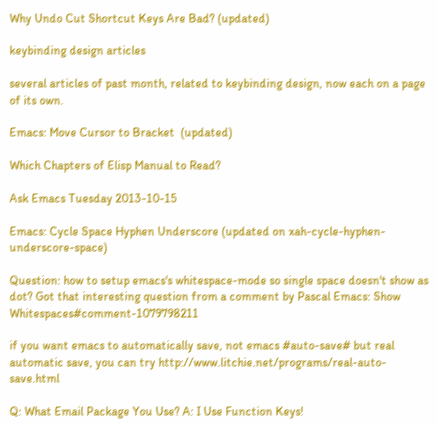Why Undo Cut Shortcut Keys Are Bad? (updated)

keybinding design articles

several articles of past month, related to keybinding design, now each on a page of its own.

Emacs: Move Cursor to Bracket  (updated)

Which Chapters of Elisp Manual to Read?

Ask Emacs Tuesday 2013-10-15

Emacs: Cycle Space Hyphen Underscore (updated on xah-cycle-hyphen-underscore-space)

Question: how to setup emacs's whitespace-mode so single space doesn't show as dot? Got that interesting question from a comment by Pascal Emacs: Show Whitespaces#comment-1079798211

if you want emacs to automatically save, not emacs #auto-save# but real automatic save, you can try http://www.litchie.net/programs/real-auto-save.html

Q: What Email Package You Use? A: I Use Function Keys!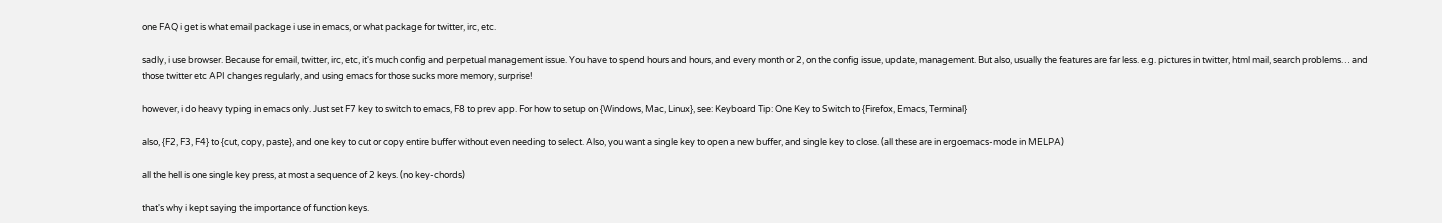one FAQ i get is what email package i use in emacs, or what package for twitter, irc, etc.

sadly, i use browser. Because for email, twitter, irc, etc, it's much config and perpetual management issue. You have to spend hours and hours, and every month or 2, on the config issue, update, management. But also, usually the features are far less. e.g. pictures in twitter, html mail, search problems… and those twitter etc API changes regularly, and using emacs for those sucks more memory, surprise!

however, i do heavy typing in emacs only. Just set F7 key to switch to emacs, F8 to prev app. For how to setup on {Windows, Mac, Linux}, see: Keyboard Tip: One Key to Switch to {Firefox, Emacs, Terminal}

also, {F2, F3, F4} to {cut, copy, paste}, and one key to cut or copy entire buffer without even needing to select. Also, you want a single key to open a new buffer, and single key to close. (all these are in ergoemacs-mode in MELPA)

all the hell is one single key press, at most a sequence of 2 keys. (no key-chords)

that's why i kept saying the importance of function keys.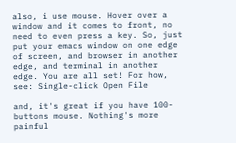also, i use mouse. Hover over a window and it comes to front, no need to even press a key. So, just put your emacs window on one edge of screen, and browser in another edge, and terminal in another edge. You are all set! For how, see: Single-click Open File

and, it's great if you have 100-buttons mouse. Nothing's more painful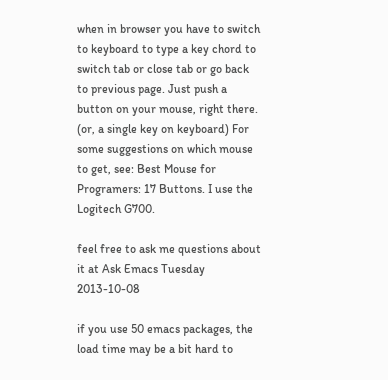when in browser you have to switch to keyboard to type a key chord to switch tab or close tab or go back to previous page. Just push a button on your mouse, right there. (or, a single key on keyboard) For some suggestions on which mouse to get, see: Best Mouse for Programers: 17 Buttons. I use the Logitech G700.

feel free to ask me questions about it at Ask Emacs Tuesday 2013-10-08

if you use 50 emacs packages, the load time may be a bit hard to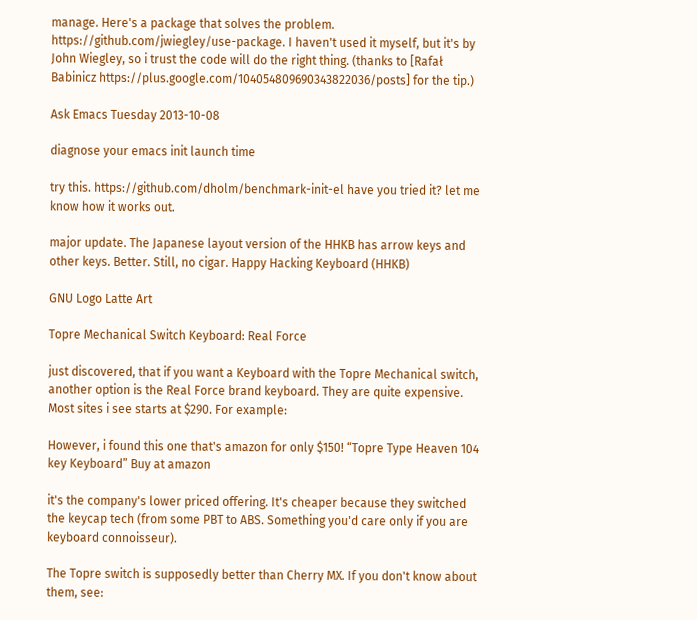manage. Here's a package that solves the problem. https://github.com/jwiegley/use-package. I haven't used it myself, but it's by John Wiegley, so i trust the code will do the right thing. (thanks to [Rafał Babinicz https://plus.google.com/104054809690343822036/posts] for the tip.)

Ask Emacs Tuesday 2013-10-08

diagnose your emacs init launch time

try this. https://github.com/dholm/benchmark-init-el have you tried it? let me know how it works out.

major update. The Japanese layout version of the HHKB has arrow keys and other keys. Better. Still, no cigar. Happy Hacking Keyboard (HHKB)

GNU Logo Latte Art

Topre Mechanical Switch Keyboard: Real Force

just discovered, that if you want a Keyboard with the Topre Mechanical switch, another option is the Real Force brand keyboard. They are quite expensive. Most sites i see starts at $290. For example:

However, i found this one that's amazon for only $150! “Topre Type Heaven 104 key Keyboard” Buy at amazon

it's the company's lower priced offering. It's cheaper because they switched the keycap tech (from some PBT to ABS. Something you'd care only if you are keyboard connoisseur).

The Topre switch is supposedly better than Cherry MX. If you don't know about them, see: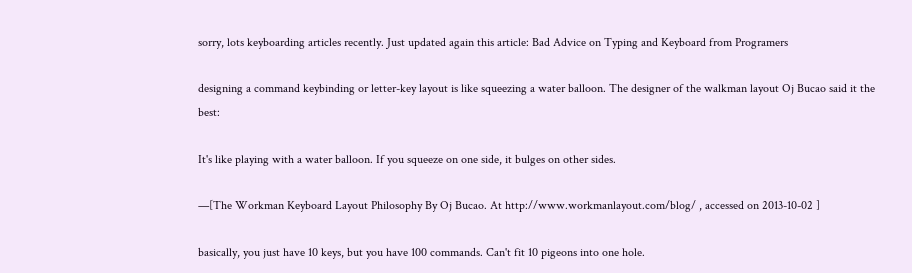sorry, lots keyboarding articles recently. Just updated again this article: Bad Advice on Typing and Keyboard from Programers

designing a command keybinding or letter-key layout is like squeezing a water balloon. The designer of the walkman layout Oj Bucao said it the best:

It's like playing with a water balloon. If you squeeze on one side, it bulges on other sides.

—[The Workman Keyboard Layout Philosophy By Oj Bucao. At http://www.workmanlayout.com/blog/ , accessed on 2013-10-02 ]

basically, you just have 10 keys, but you have 100 commands. Can't fit 10 pigeons into one hole.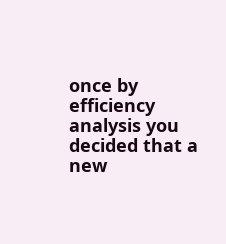once by efficiency analysis you decided that a new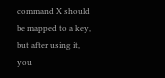command X should be mapped to a key, but after using it, you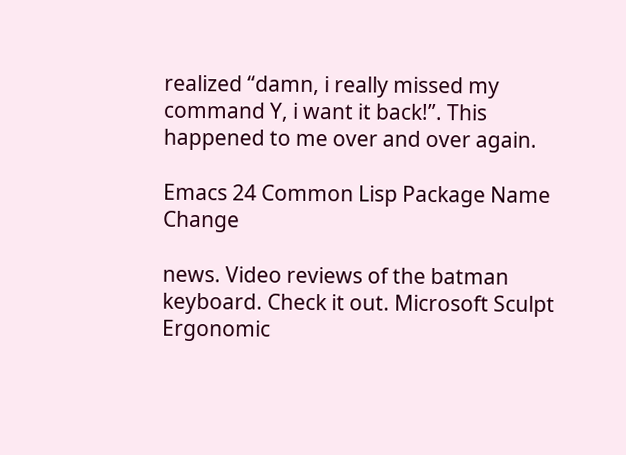realized “damn, i really missed my command Y, i want it back!”. This happened to me over and over again.

Emacs 24 Common Lisp Package Name Change

news. Video reviews of the batman keyboard. Check it out. Microsoft Sculpt Ergonomic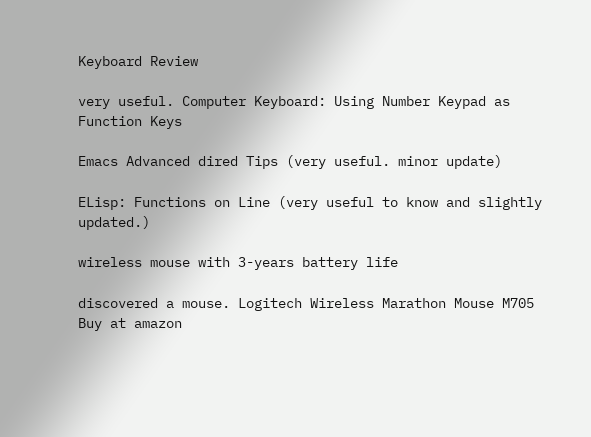Keyboard Review

very useful. Computer Keyboard: Using Number Keypad as Function Keys

Emacs Advanced dired Tips (very useful. minor update)

ELisp: Functions on Line (very useful to know and slightly updated.)

wireless mouse with 3-years battery life

discovered a mouse. Logitech Wireless Marathon Mouse M705 Buy at amazon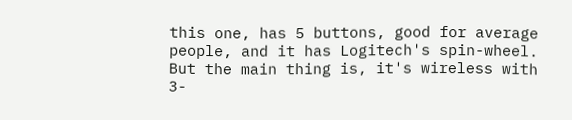this one, has 5 buttons, good for average people, and it has Logitech's spin-wheel. But the main thing is, it's wireless with 3-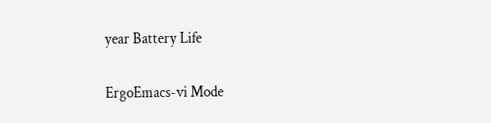year Battery Life

ErgoEmacs-vi Mode